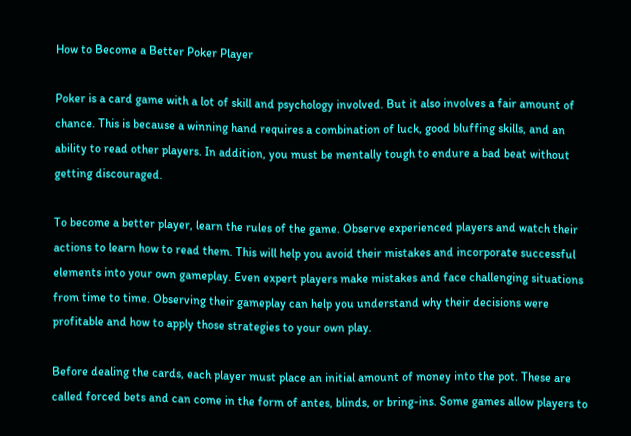How to Become a Better Poker Player

Poker is a card game with a lot of skill and psychology involved. But it also involves a fair amount of chance. This is because a winning hand requires a combination of luck, good bluffing skills, and an ability to read other players. In addition, you must be mentally tough to endure a bad beat without getting discouraged.

To become a better player, learn the rules of the game. Observe experienced players and watch their actions to learn how to read them. This will help you avoid their mistakes and incorporate successful elements into your own gameplay. Even expert players make mistakes and face challenging situations from time to time. Observing their gameplay can help you understand why their decisions were profitable and how to apply those strategies to your own play.

Before dealing the cards, each player must place an initial amount of money into the pot. These are called forced bets and can come in the form of antes, blinds, or bring-ins. Some games allow players to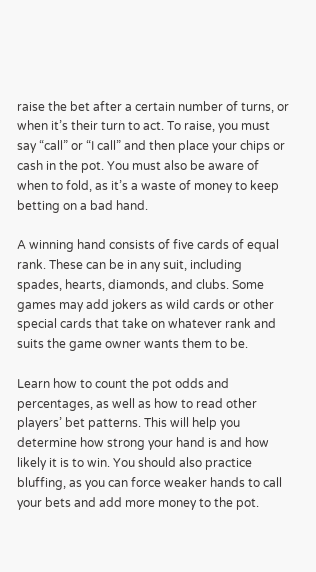raise the bet after a certain number of turns, or when it’s their turn to act. To raise, you must say “call” or “I call” and then place your chips or cash in the pot. You must also be aware of when to fold, as it’s a waste of money to keep betting on a bad hand.

A winning hand consists of five cards of equal rank. These can be in any suit, including spades, hearts, diamonds, and clubs. Some games may add jokers as wild cards or other special cards that take on whatever rank and suits the game owner wants them to be.

Learn how to count the pot odds and percentages, as well as how to read other players’ bet patterns. This will help you determine how strong your hand is and how likely it is to win. You should also practice bluffing, as you can force weaker hands to call your bets and add more money to the pot.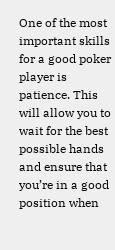One of the most important skills for a good poker player is patience. This will allow you to wait for the best possible hands and ensure that you’re in a good position when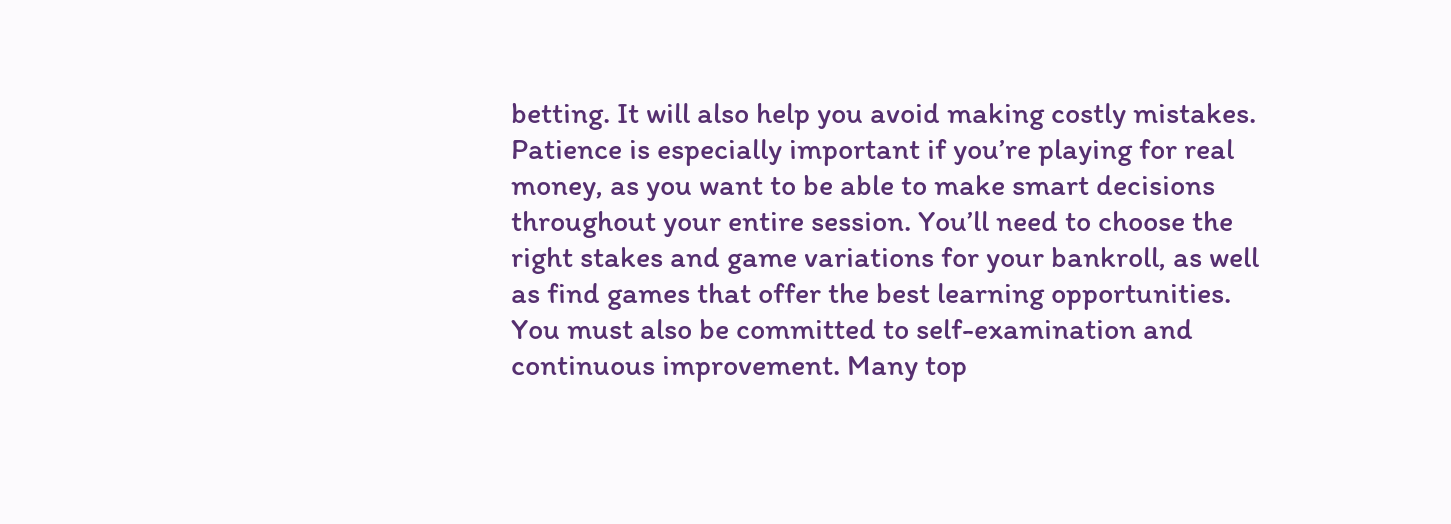betting. It will also help you avoid making costly mistakes. Patience is especially important if you’re playing for real money, as you want to be able to make smart decisions throughout your entire session. You’ll need to choose the right stakes and game variations for your bankroll, as well as find games that offer the best learning opportunities. You must also be committed to self-examination and continuous improvement. Many top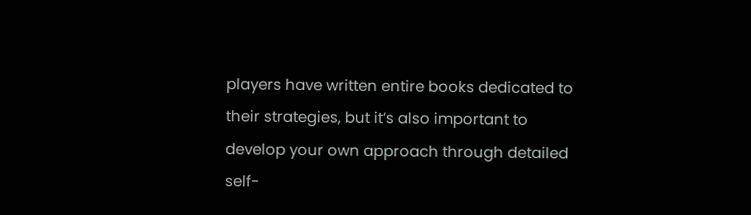players have written entire books dedicated to their strategies, but it’s also important to develop your own approach through detailed self-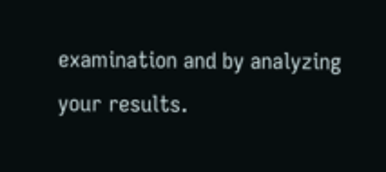examination and by analyzing your results.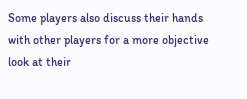Some players also discuss their hands with other players for a more objective look at their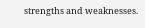strengths and weaknesses.